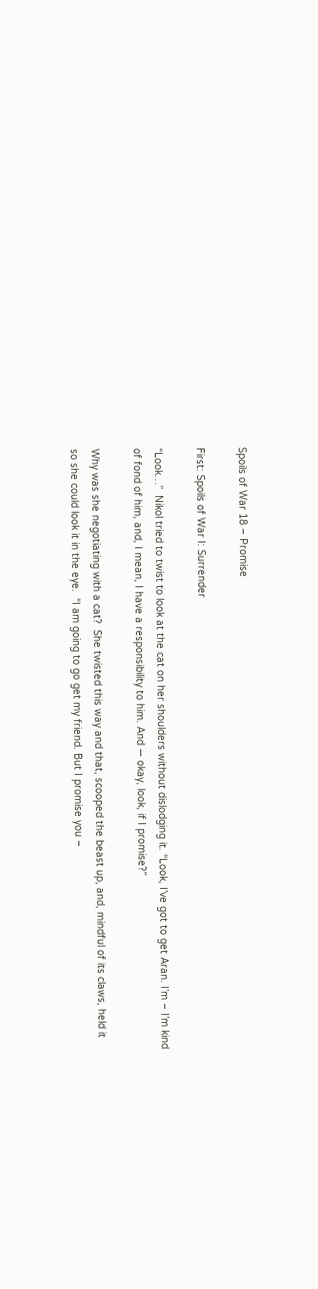Spoils of War 18 – Promise

First: Spoils of War I: Surrender

“Look…”  Nikol tried to twist to look at the cat on her shoulders without dislodging it. “Look, I’ve got to get Aran. I’m – I’m kind of fond of him, and, I mean, I have a responsibility to him. And — okay, look, if I promise?”

Why was she negotiating with a cat?  She twisted this way and that, scooped the beast up, and, mindful of its claws, held it so she could look it in the eye.  “I am going to go get my friend. But I promise you –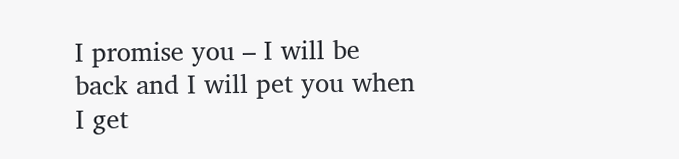I promise you – I will be back and I will pet you when I get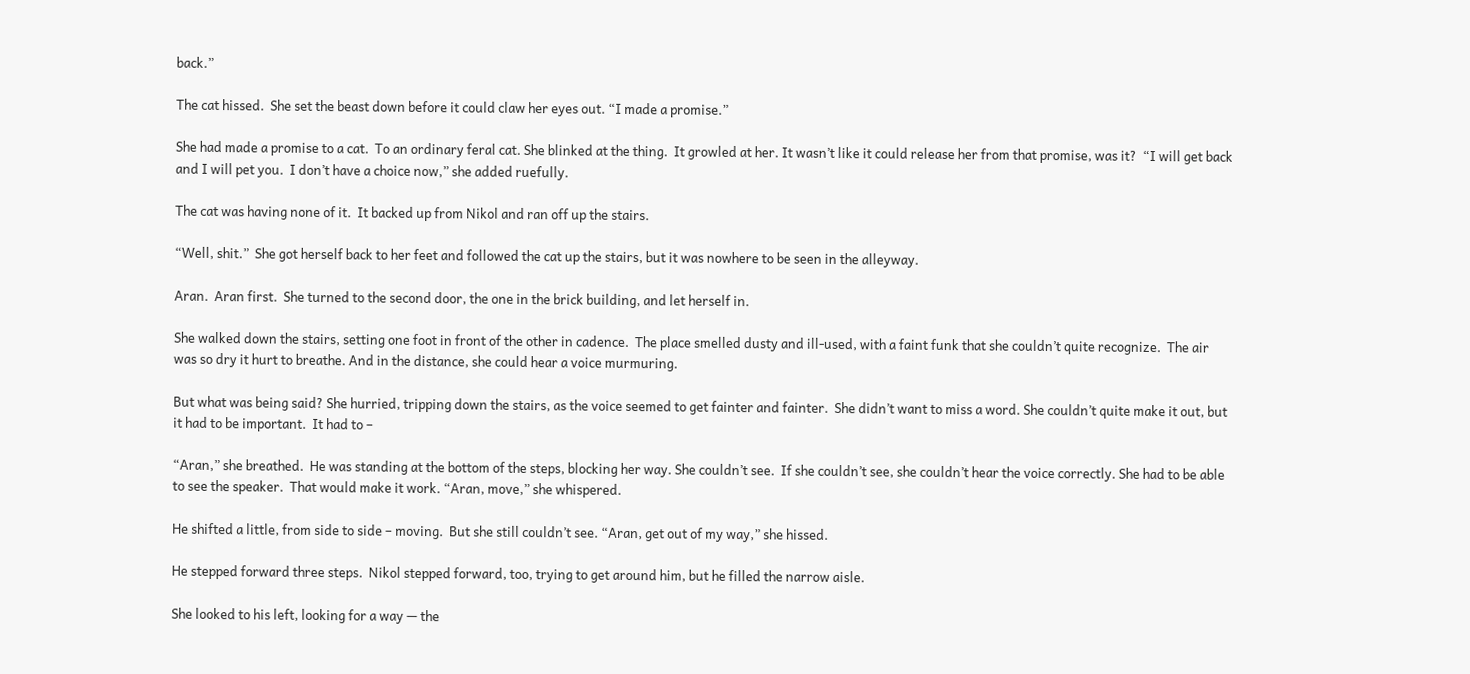back.”

The cat hissed.  She set the beast down before it could claw her eyes out. “I made a promise.”

She had made a promise to a cat.  To an ordinary feral cat. She blinked at the thing.  It growled at her. It wasn’t like it could release her from that promise, was it?  “I will get back and I will pet you.  I don’t have a choice now,” she added ruefully.

The cat was having none of it.  It backed up from Nikol and ran off up the stairs.

“Well, shit.”  She got herself back to her feet and followed the cat up the stairs, but it was nowhere to be seen in the alleyway.

Aran.  Aran first.  She turned to the second door, the one in the brick building, and let herself in.

She walked down the stairs, setting one foot in front of the other in cadence.  The place smelled dusty and ill-used, with a faint funk that she couldn’t quite recognize.  The air was so dry it hurt to breathe. And in the distance, she could hear a voice murmuring.

But what was being said? She hurried, tripping down the stairs, as the voice seemed to get fainter and fainter.  She didn’t want to miss a word. She couldn’t quite make it out, but it had to be important.  It had to –

“Aran,” she breathed.  He was standing at the bottom of the steps, blocking her way. She couldn’t see.  If she couldn’t see, she couldn’t hear the voice correctly. She had to be able to see the speaker.  That would make it work. “Aran, move,” she whispered.

He shifted a little, from side to side – moving.  But she still couldn’t see. “Aran, get out of my way,” she hissed.

He stepped forward three steps.  Nikol stepped forward, too, trying to get around him, but he filled the narrow aisle.

She looked to his left, looking for a way — the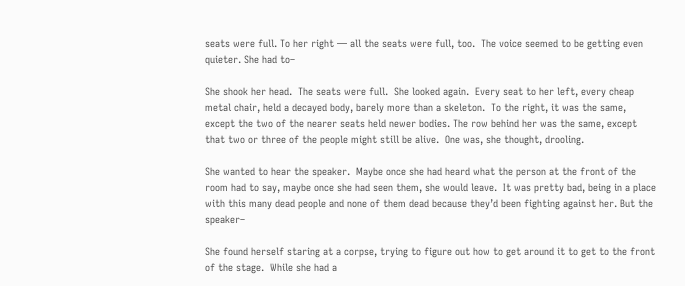seats were full. To her right — all the seats were full, too.  The voice seemed to be getting even quieter. She had to–

She shook her head.  The seats were full.  She looked again.  Every seat to her left, every cheap metal chair, held a decayed body, barely more than a skeleton.  To the right, it was the same, except the two of the nearer seats held newer bodies. The row behind her was the same, except that two or three of the people might still be alive.  One was, she thought, drooling.

She wanted to hear the speaker.  Maybe once she had heard what the person at the front of the room had to say, maybe once she had seen them, she would leave.  It was pretty bad, being in a place with this many dead people and none of them dead because they’d been fighting against her. But the speaker–

She found herself staring at a corpse, trying to figure out how to get around it to get to the front of the stage.  While she had a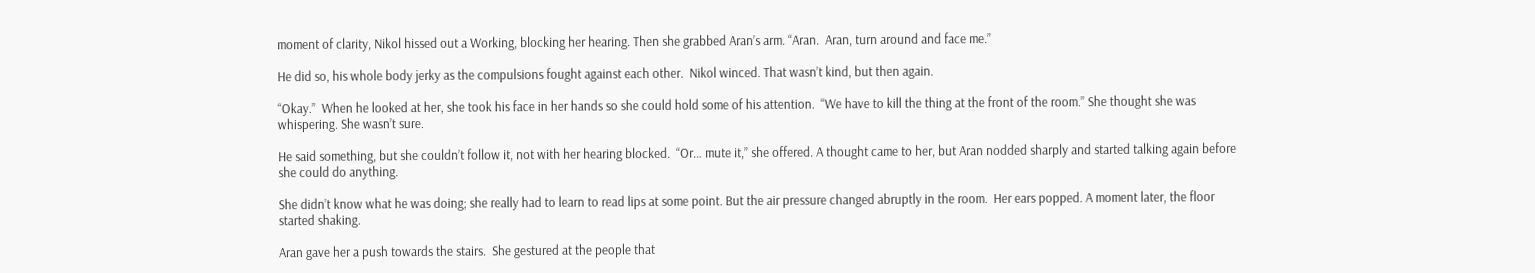moment of clarity, Nikol hissed out a Working, blocking her hearing. Then she grabbed Aran’s arm. “Aran.  Aran, turn around and face me.”

He did so, his whole body jerky as the compulsions fought against each other.  Nikol winced. That wasn’t kind, but then again.

“Okay.”  When he looked at her, she took his face in her hands so she could hold some of his attention.  “We have to kill the thing at the front of the room.” She thought she was whispering. She wasn’t sure.

He said something, but she couldn’t follow it, not with her hearing blocked.  “Or… mute it,” she offered. A thought came to her, but Aran nodded sharply and started talking again before she could do anything.

She didn’t know what he was doing; she really had to learn to read lips at some point. But the air pressure changed abruptly in the room.  Her ears popped. A moment later, the floor started shaking.

Aran gave her a push towards the stairs.  She gestured at the people that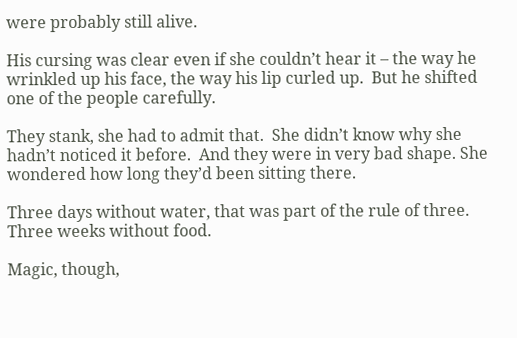were probably still alive.

His cursing was clear even if she couldn’t hear it – the way he wrinkled up his face, the way his lip curled up.  But he shifted one of the people carefully.

They stank, she had to admit that.  She didn’t know why she hadn’t noticed it before.  And they were in very bad shape. She wondered how long they’d been sitting there.

Three days without water, that was part of the rule of three.  Three weeks without food.

Magic, though,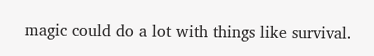magic could do a lot with things like survival.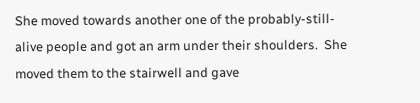She moved towards another one of the probably-still-alive people and got an arm under their shoulders.  She moved them to the stairwell and gave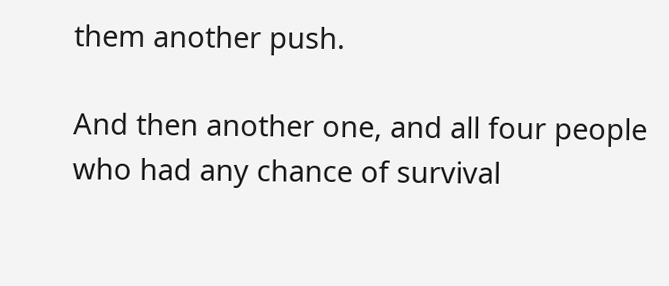them another push.

And then another one, and all four people who had any chance of survival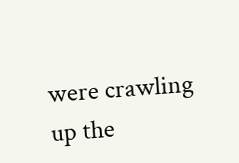were crawling up the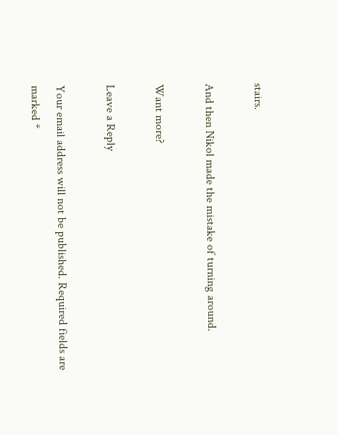stairs.

And then Nikol made the mistake of turning around.

Want more?

Leave a Reply

Your email address will not be published. Required fields are marked *